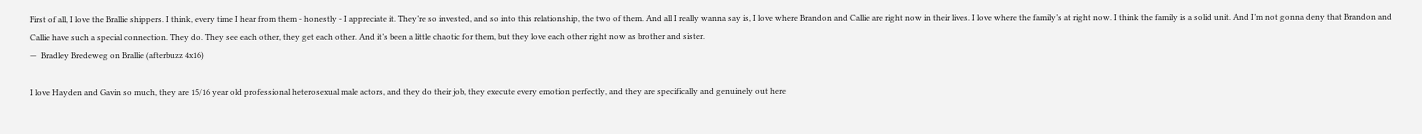First of all, I love the Brallie shippers. I think, every time I hear from them - honestly - I appreciate it. They’re so invested, and so into this relationship, the two of them. And all I really wanna say is, I love where Brandon and Callie are right now in their lives. I love where the family’s at right now. I think the family is a solid unit. And I’m not gonna deny that Brandon and Callie have such a special connection. They do. They see each other, they get each other. And it’s been a little chaotic for them, but they love each other right now as brother and sister.
—  Bradley Bredeweg on Brallie (afterbuzz 4x16)

I love Hayden and Gavin so much, they are 15/16 year old professional heterosexual male actors, and they do their job, they execute every emotion perfectly, and they are specifically and genuinely out here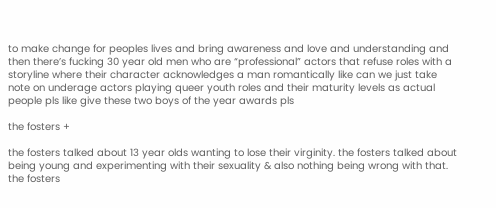to make change for peoples lives and bring awareness and love and understanding and then there’s fucking 30 year old men who are “professional” actors that refuse roles with a storyline where their character acknowledges a man romantically like can we just take note on underage actors playing queer youth roles and their maturity levels as actual people pls like give these two boys of the year awards pls

the fosters +

the fosters talked about 13 year olds wanting to lose their virginity. the fosters talked about being young and experimenting with their sexuality & also nothing being wrong with that. the fosters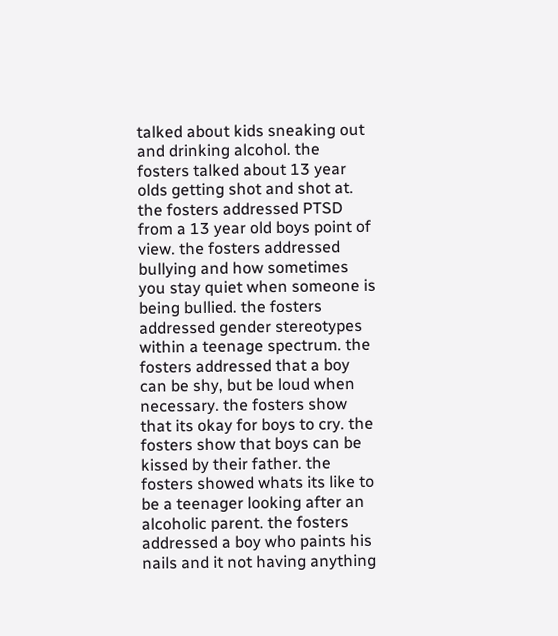talked about kids sneaking out and drinking alcohol. the fosters talked about 13 year olds getting shot and shot at. the fosters addressed PTSD from a 13 year old boys point of view. the fosters addressed bullying and how sometimes you stay quiet when someone is being bullied. the fosters addressed gender stereotypes within a teenage spectrum. the fosters addressed that a boy can be shy, but be loud when necessary. the fosters show that its okay for boys to cry. the fosters show that boys can be kissed by their father. the fosters showed whats its like to be a teenager looking after an alcoholic parent. the fosters addressed a boy who paints his nails and it not having anything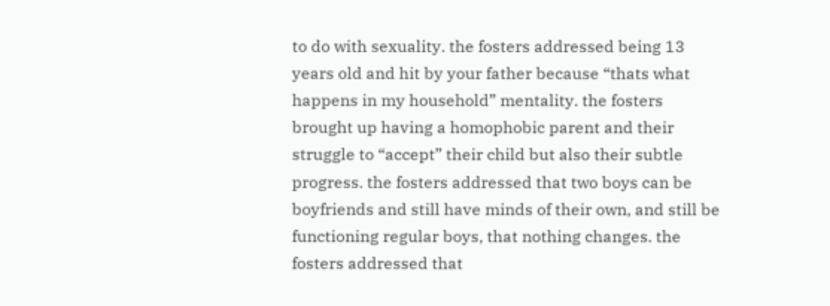to do with sexuality. the fosters addressed being 13 years old and hit by your father because “thats what happens in my household” mentality. the fosters brought up having a homophobic parent and their struggle to “accept” their child but also their subtle progress. the fosters addressed that two boys can be boyfriends and still have minds of their own, and still be functioning regular boys, that nothing changes. the fosters addressed that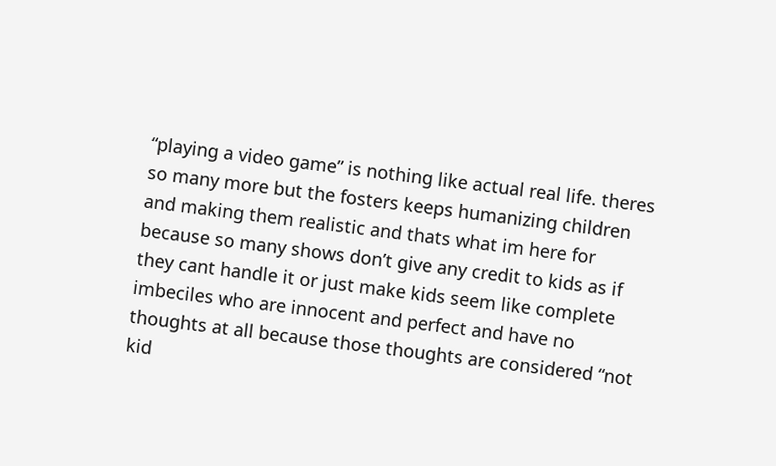“playing a video game” is nothing like actual real life. theres so many more but the fosters keeps humanizing children and making them realistic and thats what im here for because so many shows don’t give any credit to kids as if they cant handle it or just make kids seem like complete imbeciles who are innocent and perfect and have no thoughts at all because those thoughts are considered “not kid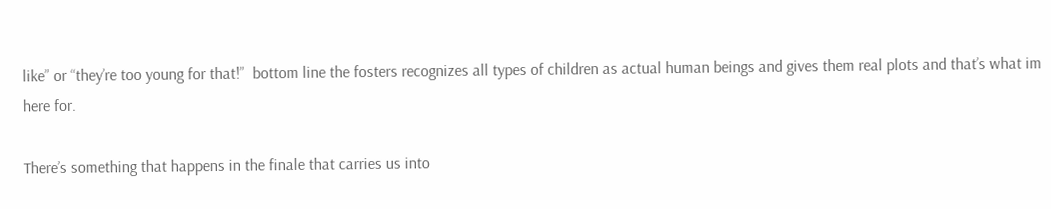like” or “they’re too young for that!”  bottom line the fosters recognizes all types of children as actual human beings and gives them real plots and that’s what im here for.

There’s something that happens in the finale that carries us into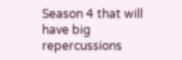Season 4 that will have big repercussions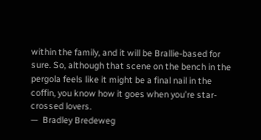within the family, and it will be Brallie-based for sure. So, although that scene on the bench in the pergola feels like it might be a final nail in the coffin, you know how it goes when you’re star-crossed lovers.
—  Bradley Bredeweg